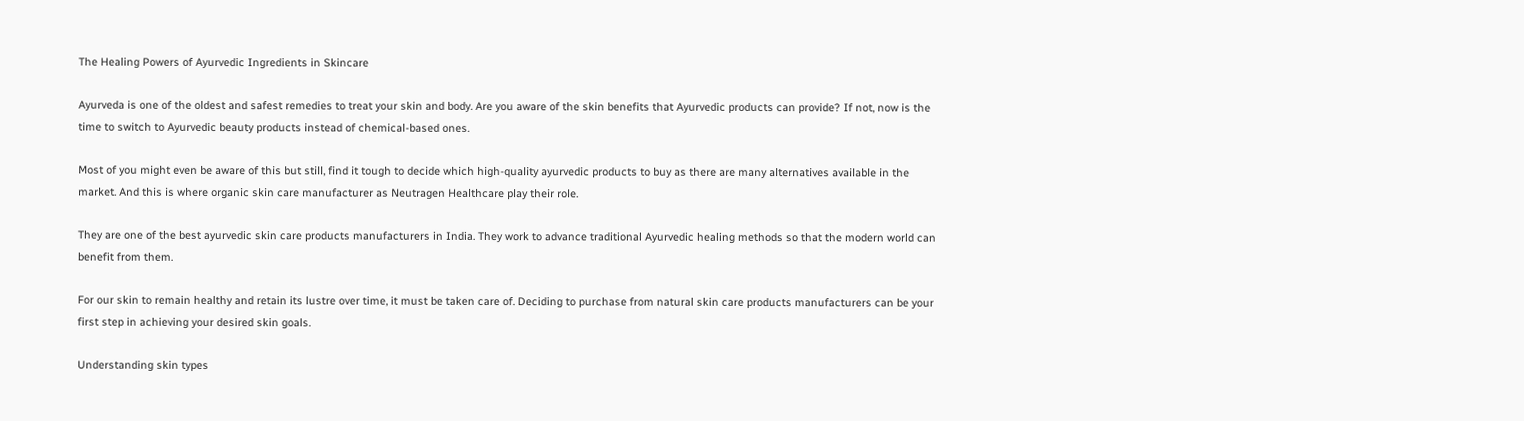The Healing Powers of Ayurvedic Ingredients in Skincare

Ayurveda is one of the oldest and safest remedies to treat your skin and body. Are you aware of the skin benefits that Ayurvedic products can provide? If not, now is the time to switch to Ayurvedic beauty products instead of chemical-based ones.

Most of you might even be aware of this but still, find it tough to decide which high-quality ayurvedic products to buy as there are many alternatives available in the market. And this is where organic skin care manufacturer as Neutragen Healthcare play their role.

They are one of the best ayurvedic skin care products manufacturers in India. They work to advance traditional Ayurvedic healing methods so that the modern world can benefit from them.

For our skin to remain healthy and retain its lustre over time, it must be taken care of. Deciding to purchase from natural skin care products manufacturers can be your first step in achieving your desired skin goals.

Understanding skin types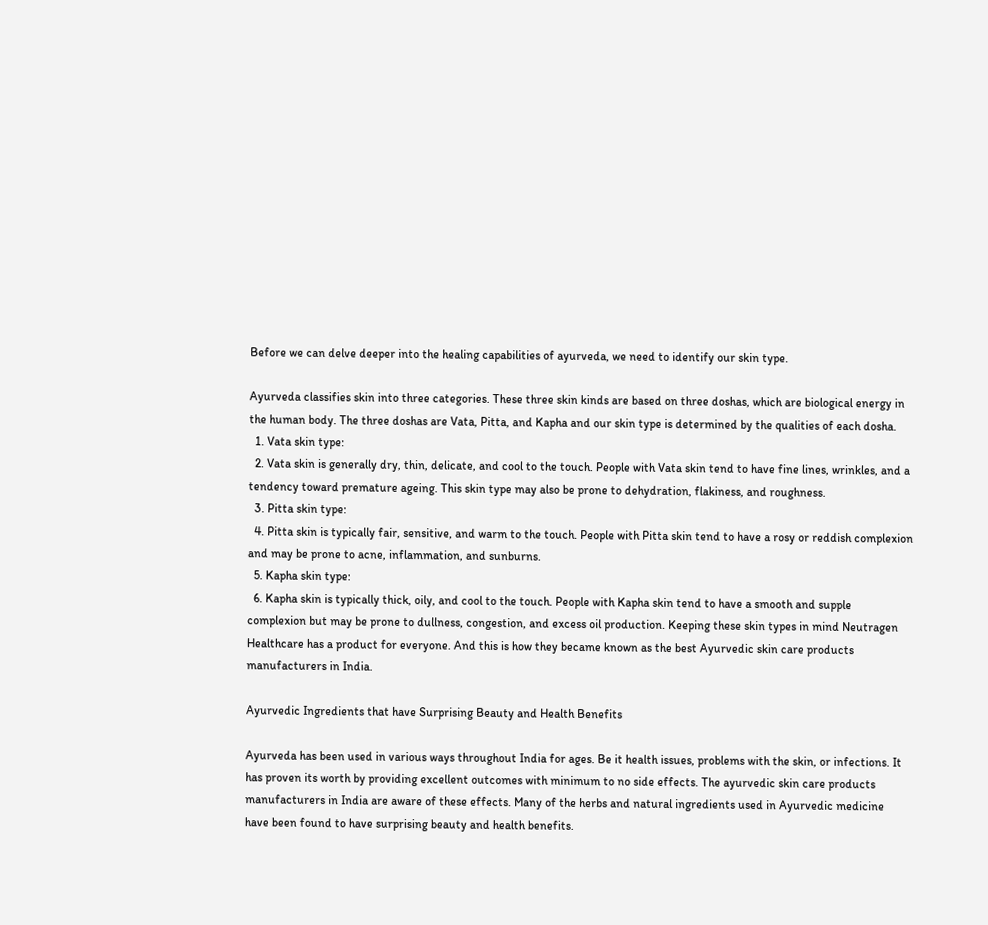Before we can delve deeper into the healing capabilities of ayurveda, we need to identify our skin type.

Ayurveda classifies skin into three categories. These three skin kinds are based on three doshas, which are biological energy in the human body. The three doshas are Vata, Pitta, and Kapha and our skin type is determined by the qualities of each dosha.
  1. Vata skin type:
  2. Vata skin is generally dry, thin, delicate, and cool to the touch. People with Vata skin tend to have fine lines, wrinkles, and a tendency toward premature ageing. This skin type may also be prone to dehydration, flakiness, and roughness.
  3. Pitta skin type:
  4. Pitta skin is typically fair, sensitive, and warm to the touch. People with Pitta skin tend to have a rosy or reddish complexion and may be prone to acne, inflammation, and sunburns.
  5. Kapha skin type:
  6. Kapha skin is typically thick, oily, and cool to the touch. People with Kapha skin tend to have a smooth and supple complexion but may be prone to dullness, congestion, and excess oil production. Keeping these skin types in mind Neutragen Healthcare has a product for everyone. And this is how they became known as the best Ayurvedic skin care products manufacturers in India.

Ayurvedic Ingredients that have Surprising Beauty and Health Benefits

Ayurveda has been used in various ways throughout India for ages. Be it health issues, problems with the skin, or infections. It has proven its worth by providing excellent outcomes with minimum to no side effects. The ayurvedic skin care products manufacturers in India are aware of these effects. Many of the herbs and natural ingredients used in Ayurvedic medicine have been found to have surprising beauty and health benefits.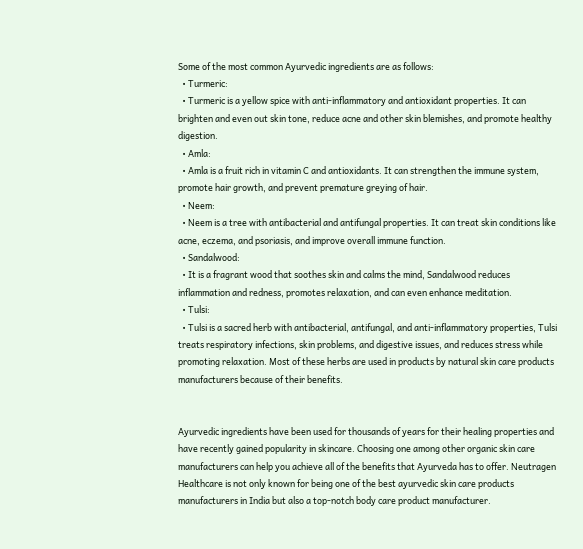Some of the most common Ayurvedic ingredients are as follows:
  • Turmeric:
  • Turmeric is a yellow spice with anti-inflammatory and antioxidant properties. It can brighten and even out skin tone, reduce acne and other skin blemishes, and promote healthy digestion.
  • Amla:
  • Amla is a fruit rich in vitamin C and antioxidants. It can strengthen the immune system, promote hair growth, and prevent premature greying of hair.
  • Neem:
  • Neem is a tree with antibacterial and antifungal properties. It can treat skin conditions like acne, eczema, and psoriasis, and improve overall immune function.
  • Sandalwood:
  • It is a fragrant wood that soothes skin and calms the mind, Sandalwood reduces inflammation and redness, promotes relaxation, and can even enhance meditation.
  • Tulsi:
  • Tulsi is a sacred herb with antibacterial, antifungal, and anti-inflammatory properties, Tulsi treats respiratory infections, skin problems, and digestive issues, and reduces stress while promoting relaxation. Most of these herbs are used in products by natural skin care products manufacturers because of their benefits.


Ayurvedic ingredients have been used for thousands of years for their healing properties and have recently gained popularity in skincare. Choosing one among other organic skin care manufacturers can help you achieve all of the benefits that Ayurveda has to offer. Neutragen Healthcare is not only known for being one of the best ayurvedic skin care products manufacturers in India but also a top-notch body care product manufacturer.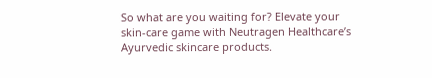So what are you waiting for? Elevate your skin-care game with Neutragen Healthcare’s Ayurvedic skincare products.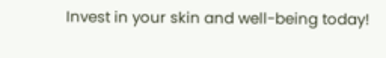Invest in your skin and well-being today!